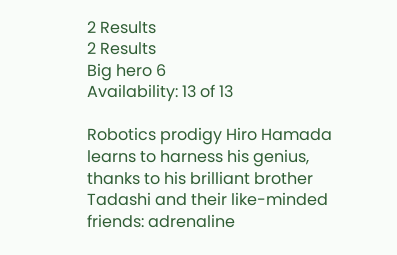2 Results
2 Results
Big hero 6
Availability: 13 of 13

Robotics prodigy Hiro Hamada learns to harness his genius, thanks to his brilliant brother Tadashi and their like-minded friends: adrenaline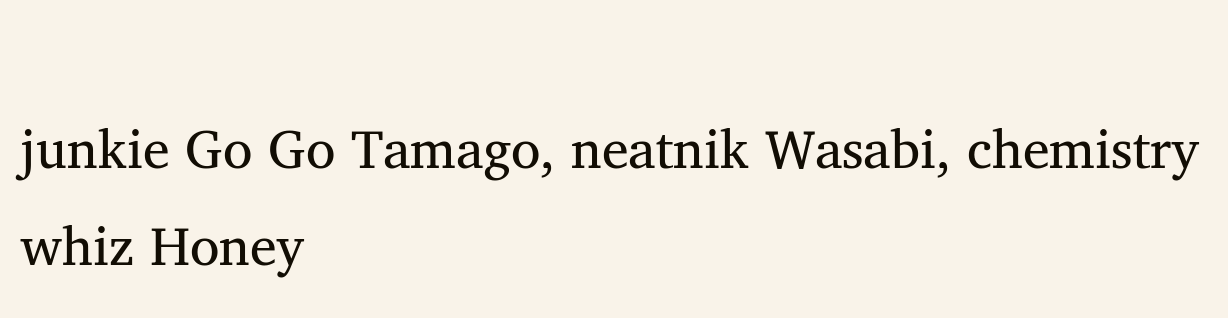junkie Go Go Tamago, neatnik Wasabi, chemistry whiz Honey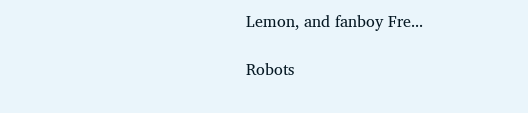Lemon, and fanboy Fre...

Robots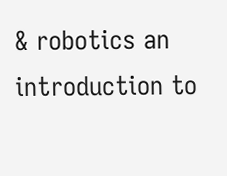& robotics an introduction to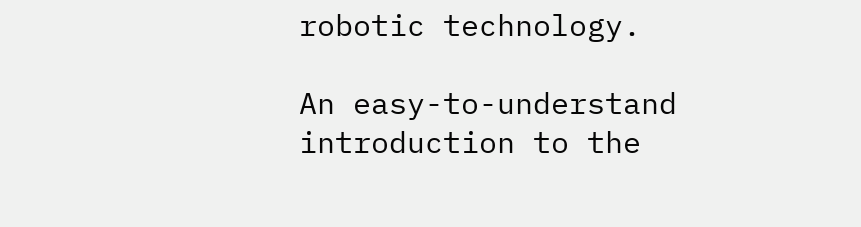robotic technology.

An easy-to-understand introduction to the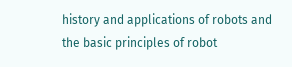history and applications of robots and the basic principles of robot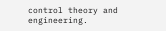control theory and engineering.